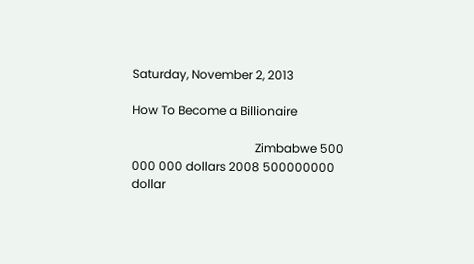Saturday, November 2, 2013

How To Become a Billionaire

                                         Zimbabwe 500 000 000 dollars 2008 500000000 dollar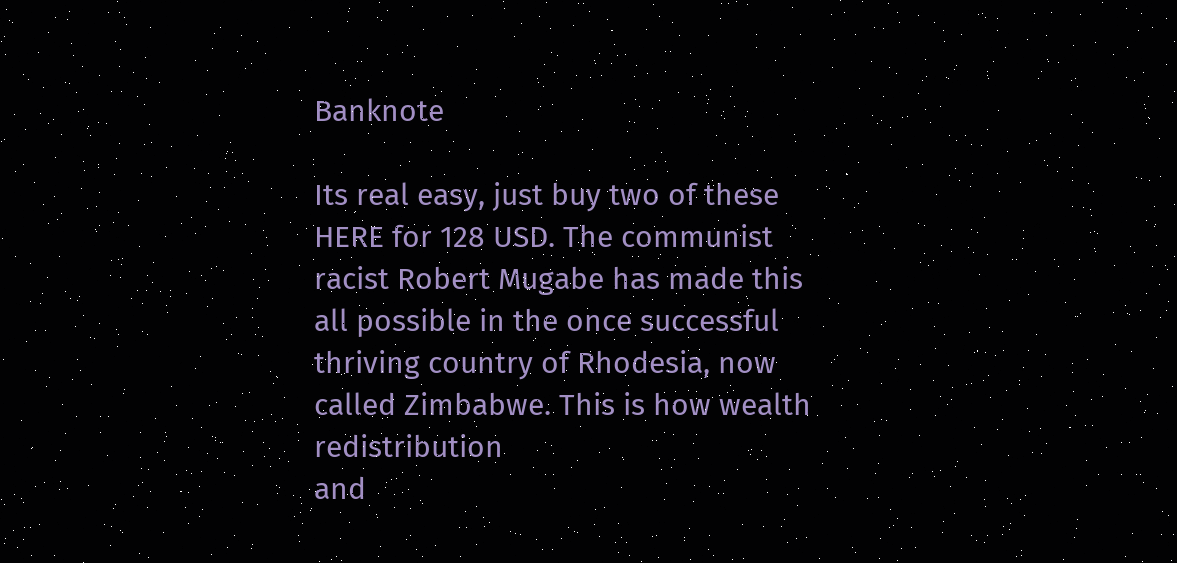Banknote

Its real easy, just buy two of these HERE for 128 USD. The communist racist Robert Mugabe has made this all possible in the once successful thriving country of Rhodesia, now called Zimbabwe. This is how wealth redistribution
and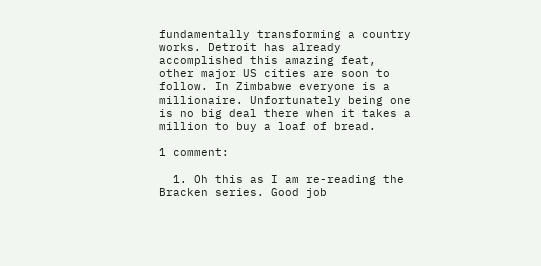fundamentally transforming a country works. Detroit has already accomplished this amazing feat, other major US cities are soon to follow. In Zimbabwe everyone is a millionaire. Unfortunately being one is no big deal there when it takes a million to buy a loaf of bread.

1 comment:

  1. Oh this as I am re-reading the Bracken series. Good job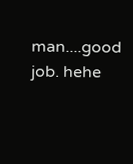man....good job. hehe